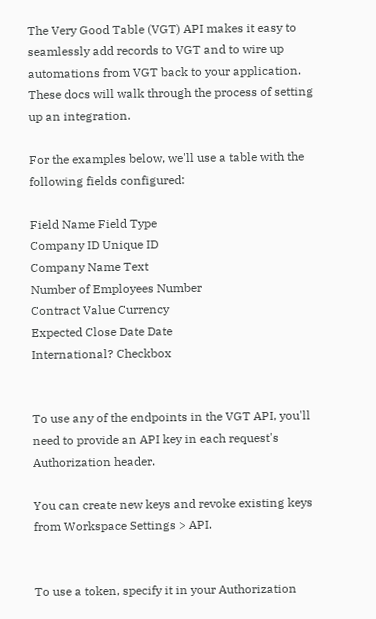The Very Good Table (VGT) API makes it easy to seamlessly add records to VGT and to wire up automations from VGT back to your application. These docs will walk through the process of setting up an integration.

For the examples below, we'll use a table with the following fields configured:

Field Name Field Type
Company ID Unique ID
Company Name Text
Number of Employees Number
Contract Value Currency
Expected Close Date Date
International? Checkbox


To use any of the endpoints in the VGT API, you'll need to provide an API key in each request's Authorization header.

You can create new keys and revoke existing keys from Workspace Settings > API.


To use a token, specify it in your Authorization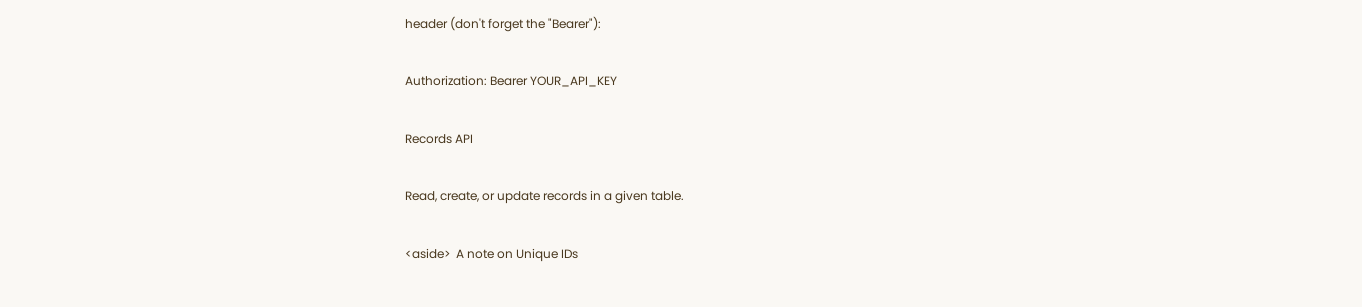header (don't forget the "Bearer"):

Authorization: Bearer YOUR_API_KEY

Records API

Read, create, or update records in a given table.

<aside>  A note on Unique IDs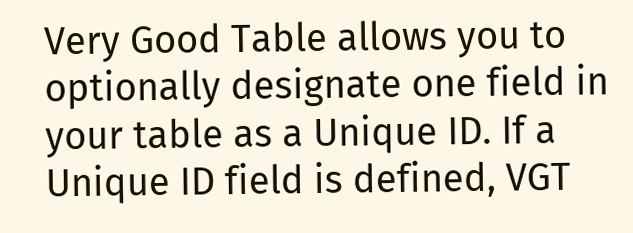Very Good Table allows you to optionally designate one field in your table as a Unique ID. If a Unique ID field is defined, VGT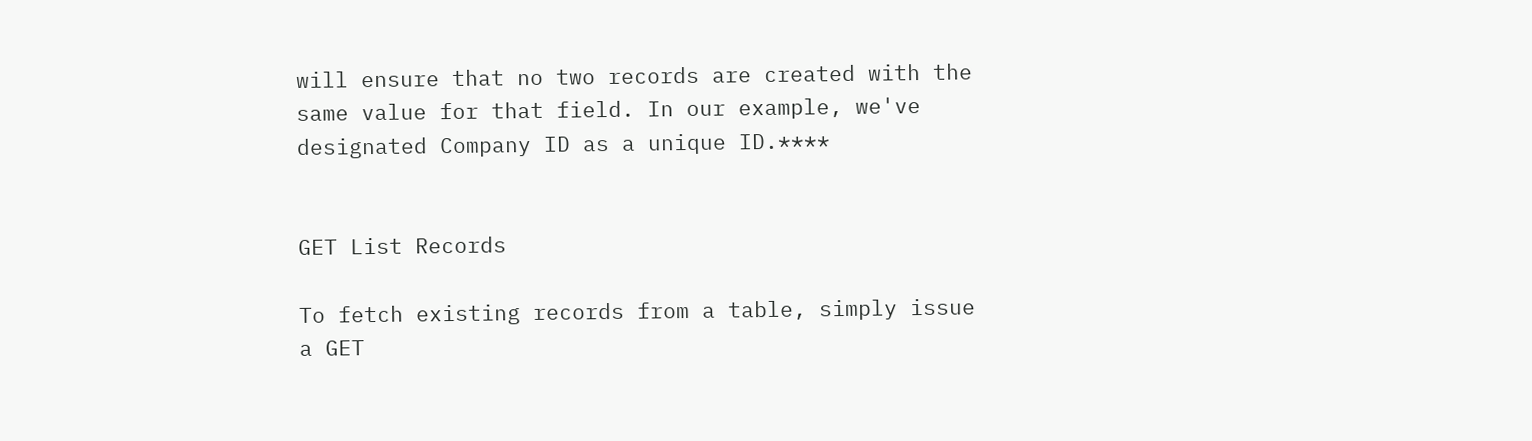will ensure that no two records are created with the same value for that field. In our example, we've designated Company ID as a unique ID.****


GET List Records

To fetch existing records from a table, simply issue a GET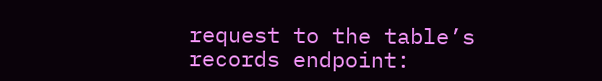request to the table’s records endpoint: